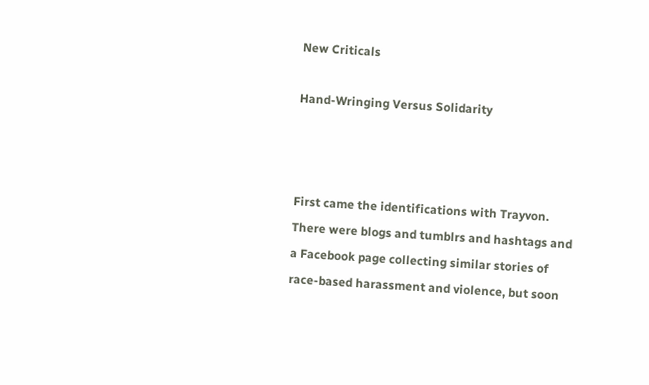New Criticals

Hand-Wringing Versus Solidarity



First came the identifications with Trayvon.  There were blogs and tumblrs and hashtags and a Facebook page collecting similar stories of race-based harassment and violence, but soon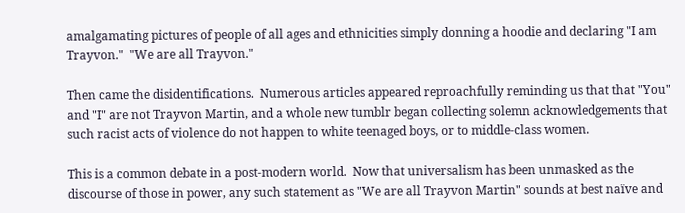amalgamating pictures of people of all ages and ethnicities simply donning a hoodie and declaring "I am Trayvon."  "We are all Trayvon."

Then came the disidentifications.  Numerous articles appeared reproachfully reminding us that that "You" and "I" are not Trayvon Martin, and a whole new tumblr began collecting solemn acknowledgements that such racist acts of violence do not happen to white teenaged boys, or to middle-class women.

This is a common debate in a post-modern world.  Now that universalism has been unmasked as the discourse of those in power, any such statement as "We are all Trayvon Martin" sounds at best naïve and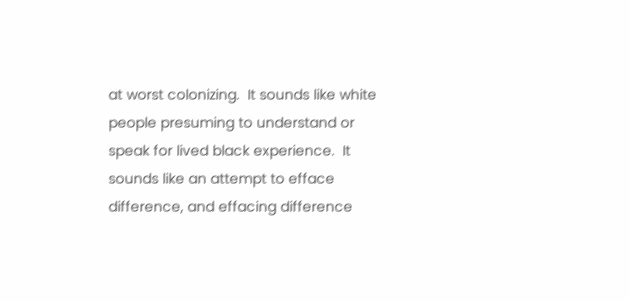at worst colonizing.  It sounds like white people presuming to understand or speak for lived black experience.  It sounds like an attempt to efface difference, and effacing difference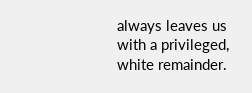always leaves us with a privileged, white remainder.